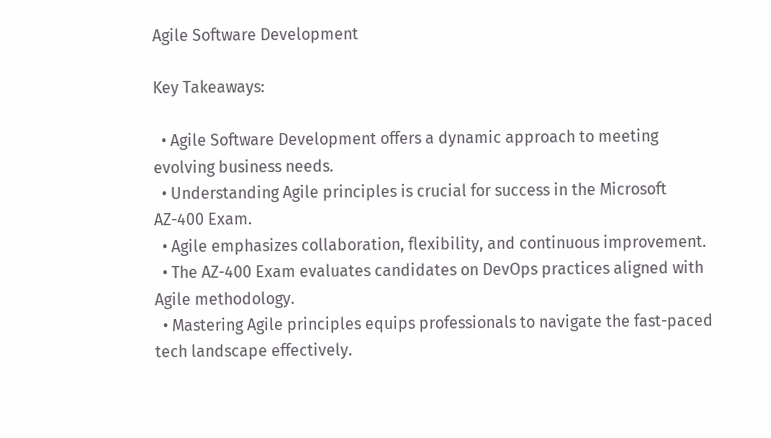Agile Software Development

Key Takeaways:

  • Agile Software Development offers a dynamic approach to meeting evolving business needs.
  • Understanding Agile principles is crucial for success in the Microsoft AZ-400 Exam.
  • Agile emphasizes collaboration, flexibility, and continuous improvement.
  • The AZ-400 Exam evaluates candidates on DevOps practices aligned with Agile methodology.
  • Mastering Agile principles equips professionals to navigate the fast-paced tech landscape effectively.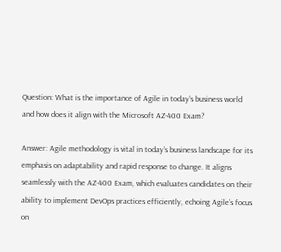Question: What is the importance of Agile in today’s business world and how does it align with the Microsoft AZ-400 Exam?

Answer: Agile methodology is vital in today’s business landscape for its emphasis on adaptability and rapid response to change. It aligns seamlessly with the AZ-400 Exam, which evaluates candidates on their ability to implement DevOps practices efficiently, echoing Agile’s focus on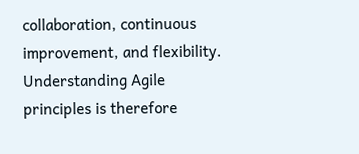collaboration, continuous improvement, and flexibility. Understanding Agile principles is therefore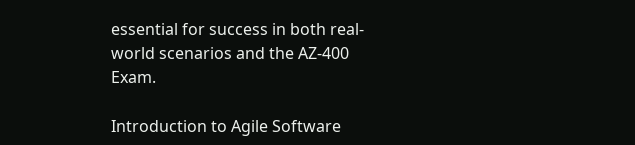essential for success in both real-world scenarios and the AZ-400 Exam.

Introduction to Agile Software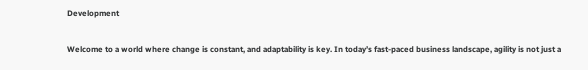Development

Welcome to a world where change is constant, and adaptability is key. In today’s fast-paced business landscape, agility is not just a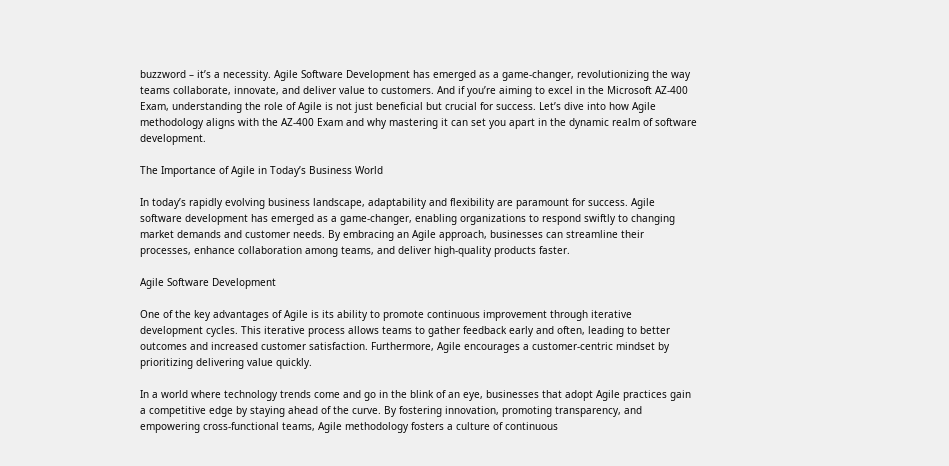buzzword – it’s a necessity. Agile Software Development has emerged as a game-changer, revolutionizing the way teams collaborate, innovate, and deliver value to customers. And if you’re aiming to excel in the Microsoft AZ-400 Exam, understanding the role of Agile is not just beneficial but crucial for success. Let’s dive into how Agile methodology aligns with the AZ-400 Exam and why mastering it can set you apart in the dynamic realm of software development.

The Importance of Agile in Today’s Business World

In today’s rapidly evolving business landscape, adaptability and flexibility are paramount for success. Agile software development has emerged as a game-changer, enabling organizations to respond swiftly to changing market demands and customer needs. By embracing an Agile approach, businesses can streamline their processes, enhance collaboration among teams, and deliver high-quality products faster.

Agile Software Development

One of the key advantages of Agile is its ability to promote continuous improvement through iterative development cycles. This iterative process allows teams to gather feedback early and often, leading to better outcomes and increased customer satisfaction. Furthermore, Agile encourages a customer-centric mindset by prioritizing delivering value quickly.

In a world where technology trends come and go in the blink of an eye, businesses that adopt Agile practices gain a competitive edge by staying ahead of the curve. By fostering innovation, promoting transparency, and empowering cross-functional teams, Agile methodology fosters a culture of continuous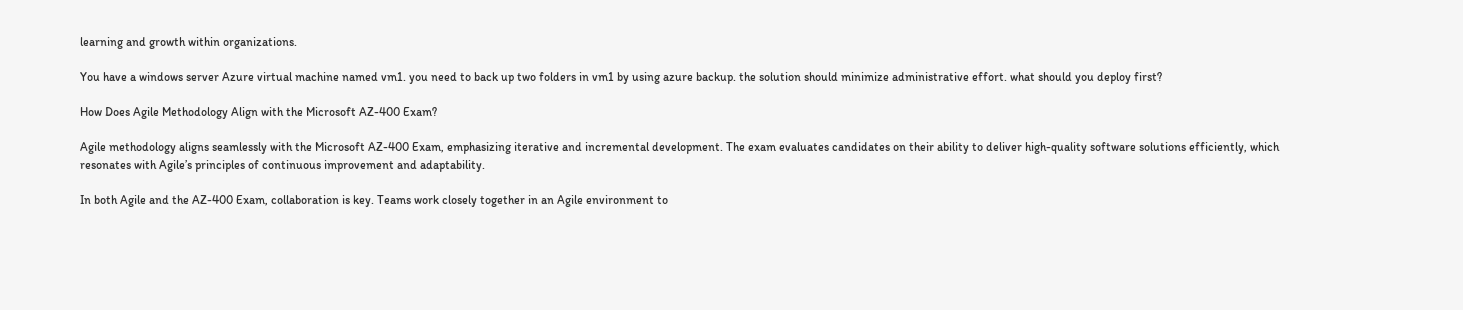learning and growth within organizations.

You have a windows server Azure virtual machine named vm1. you need to back up two folders in vm1 by using azure backup. the solution should minimize administrative effort. what should you deploy first?

How Does Agile Methodology Align with the Microsoft AZ-400 Exam?

Agile methodology aligns seamlessly with the Microsoft AZ-400 Exam, emphasizing iterative and incremental development. The exam evaluates candidates on their ability to deliver high-quality software solutions efficiently, which resonates with Agile’s principles of continuous improvement and adaptability.

In both Agile and the AZ-400 Exam, collaboration is key. Teams work closely together in an Agile environment to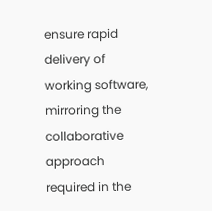ensure rapid delivery of working software, mirroring the collaborative approach required in the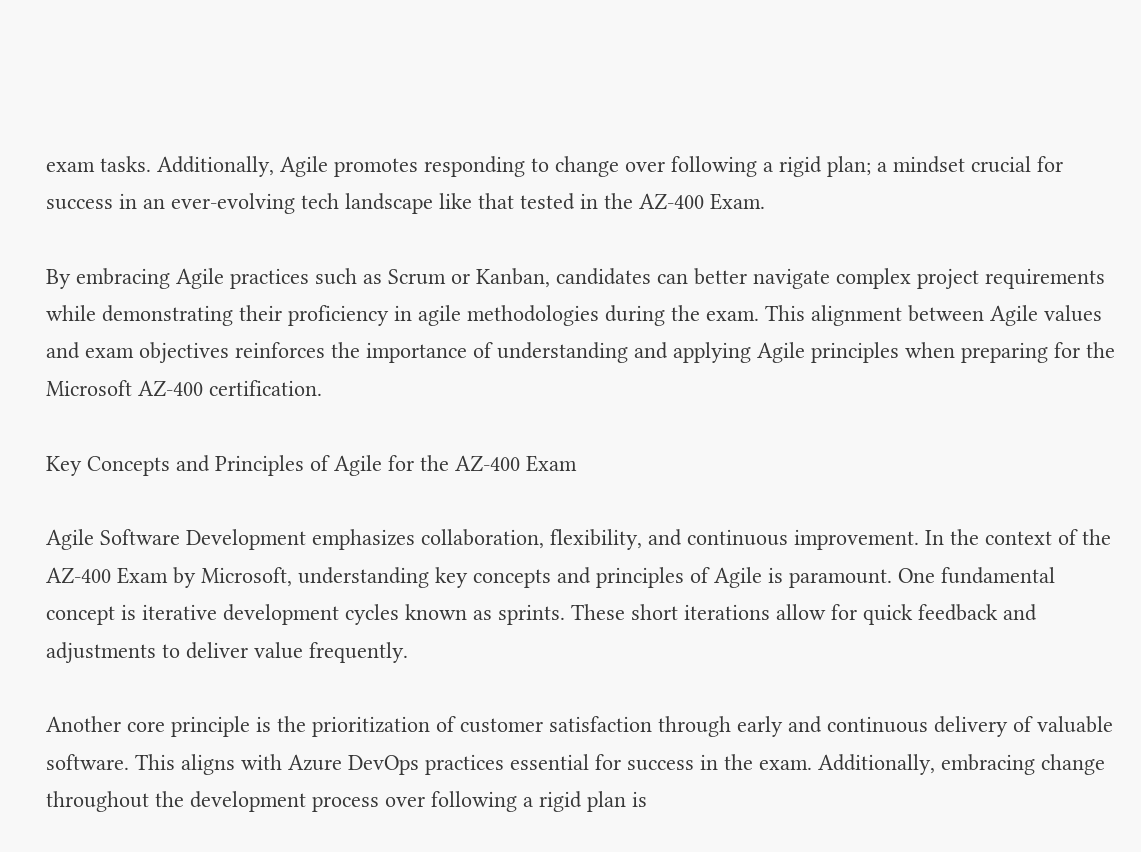exam tasks. Additionally, Agile promotes responding to change over following a rigid plan; a mindset crucial for success in an ever-evolving tech landscape like that tested in the AZ-400 Exam.

By embracing Agile practices such as Scrum or Kanban, candidates can better navigate complex project requirements while demonstrating their proficiency in agile methodologies during the exam. This alignment between Agile values and exam objectives reinforces the importance of understanding and applying Agile principles when preparing for the Microsoft AZ-400 certification.

Key Concepts and Principles of Agile for the AZ-400 Exam

Agile Software Development emphasizes collaboration, flexibility, and continuous improvement. In the context of the AZ-400 Exam by Microsoft, understanding key concepts and principles of Agile is paramount. One fundamental concept is iterative development cycles known as sprints. These short iterations allow for quick feedback and adjustments to deliver value frequently.

Another core principle is the prioritization of customer satisfaction through early and continuous delivery of valuable software. This aligns with Azure DevOps practices essential for success in the exam. Additionally, embracing change throughout the development process over following a rigid plan is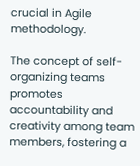crucial in Agile methodology.

The concept of self-organizing teams promotes accountability and creativity among team members, fostering a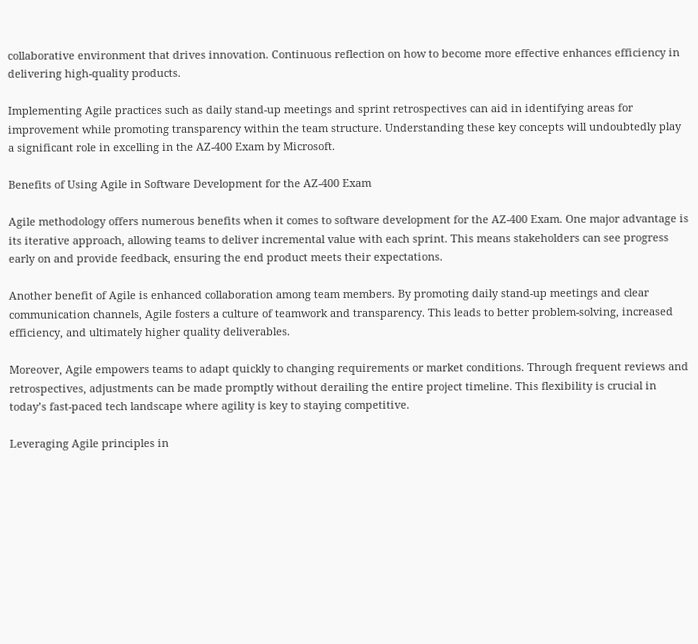collaborative environment that drives innovation. Continuous reflection on how to become more effective enhances efficiency in delivering high-quality products.

Implementing Agile practices such as daily stand-up meetings and sprint retrospectives can aid in identifying areas for improvement while promoting transparency within the team structure. Understanding these key concepts will undoubtedly play a significant role in excelling in the AZ-400 Exam by Microsoft.

Benefits of Using Agile in Software Development for the AZ-400 Exam

Agile methodology offers numerous benefits when it comes to software development for the AZ-400 Exam. One major advantage is its iterative approach, allowing teams to deliver incremental value with each sprint. This means stakeholders can see progress early on and provide feedback, ensuring the end product meets their expectations.

Another benefit of Agile is enhanced collaboration among team members. By promoting daily stand-up meetings and clear communication channels, Agile fosters a culture of teamwork and transparency. This leads to better problem-solving, increased efficiency, and ultimately higher quality deliverables.

Moreover, Agile empowers teams to adapt quickly to changing requirements or market conditions. Through frequent reviews and retrospectives, adjustments can be made promptly without derailing the entire project timeline. This flexibility is crucial in today’s fast-paced tech landscape where agility is key to staying competitive.

Leveraging Agile principles in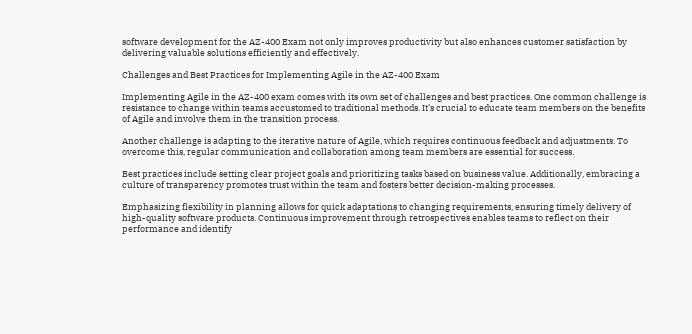software development for the AZ-400 Exam not only improves productivity but also enhances customer satisfaction by delivering valuable solutions efficiently and effectively.

Challenges and Best Practices for Implementing Agile in the AZ-400 Exam

Implementing Agile in the AZ-400 exam comes with its own set of challenges and best practices. One common challenge is resistance to change within teams accustomed to traditional methods. It’s crucial to educate team members on the benefits of Agile and involve them in the transition process.

Another challenge is adapting to the iterative nature of Agile, which requires continuous feedback and adjustments. To overcome this, regular communication and collaboration among team members are essential for success.

Best practices include setting clear project goals and prioritizing tasks based on business value. Additionally, embracing a culture of transparency promotes trust within the team and fosters better decision-making processes.

Emphasizing flexibility in planning allows for quick adaptations to changing requirements, ensuring timely delivery of high-quality software products. Continuous improvement through retrospectives enables teams to reflect on their performance and identify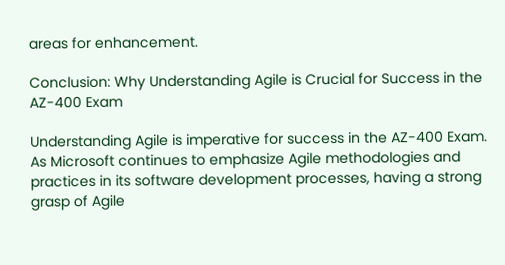areas for enhancement.

Conclusion: Why Understanding Agile is Crucial for Success in the AZ-400 Exam

Understanding Agile is imperative for success in the AZ-400 Exam. As Microsoft continues to emphasize Agile methodologies and practices in its software development processes, having a strong grasp of Agile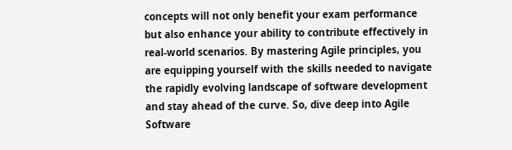concepts will not only benefit your exam performance but also enhance your ability to contribute effectively in real-world scenarios. By mastering Agile principles, you are equipping yourself with the skills needed to navigate the rapidly evolving landscape of software development and stay ahead of the curve. So, dive deep into Agile Software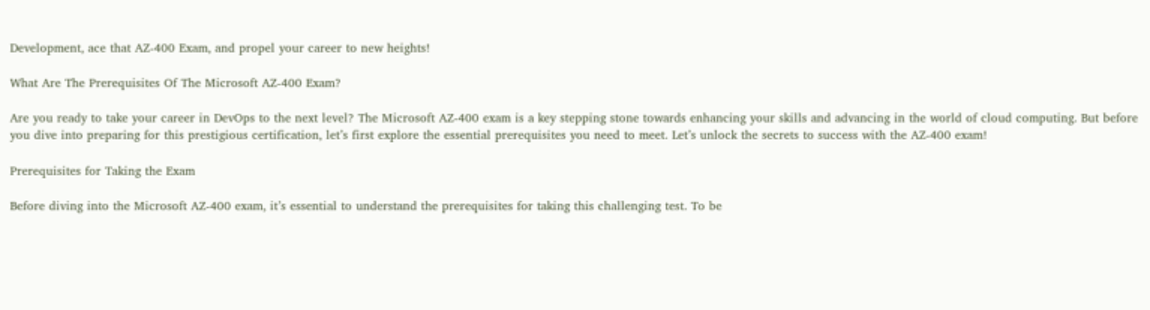Development, ace that AZ-400 Exam, and propel your career to new heights!

What Are The Prerequisites Of The Microsoft AZ-400 Exam?

Are you ready to take your career in DevOps to the next level? The Microsoft AZ-400 exam is a key stepping stone towards enhancing your skills and advancing in the world of cloud computing. But before you dive into preparing for this prestigious certification, let’s first explore the essential prerequisites you need to meet. Let’s unlock the secrets to success with the AZ-400 exam!

Prerequisites for Taking the Exam

Before diving into the Microsoft AZ-400 exam, it’s essential to understand the prerequisites for taking this challenging test. To be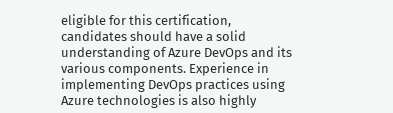eligible for this certification, candidates should have a solid understanding of Azure DevOps and its various components. Experience in implementing DevOps practices using Azure technologies is also highly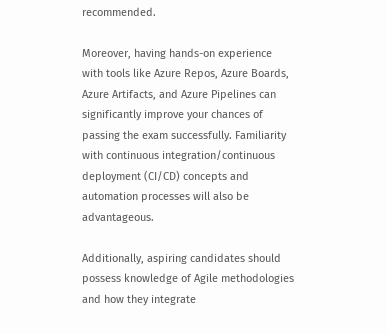recommended.

Moreover, having hands-on experience with tools like Azure Repos, Azure Boards, Azure Artifacts, and Azure Pipelines can significantly improve your chances of passing the exam successfully. Familiarity with continuous integration/continuous deployment (CI/CD) concepts and automation processes will also be advantageous.

Additionally, aspiring candidates should possess knowledge of Agile methodologies and how they integrate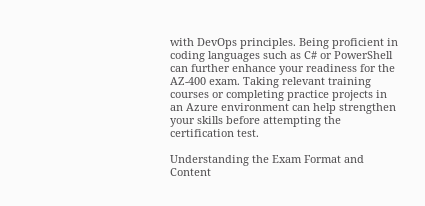with DevOps principles. Being proficient in coding languages such as C# or PowerShell can further enhance your readiness for the AZ-400 exam. Taking relevant training courses or completing practice projects in an Azure environment can help strengthen your skills before attempting the certification test.

Understanding the Exam Format and Content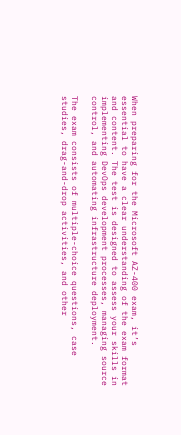When preparing for the Microsoft AZ-400 exam, it’s essential to have a clear understanding of the exam format and content. The test is designed to assess your skills in implementing DevOps development processes, managing source control, and automating infrastructure deployment.

The exam consists of multiple-choice questions, case studies, drag-and-drop activities, and other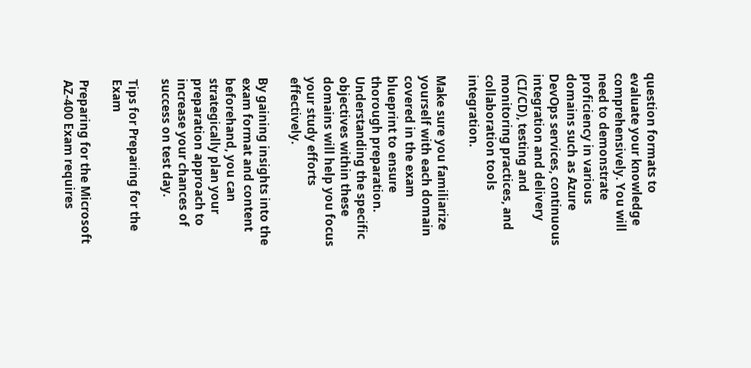question formats to evaluate your knowledge comprehensively. You will need to demonstrate proficiency in various domains such as Azure DevOps services, continuous integration and delivery (CI/CD), testing and monitoring practices, and collaboration tools integration.

Make sure you familiarize yourself with each domain covered in the exam blueprint to ensure thorough preparation. Understanding the specific objectives within these domains will help you focus your study efforts effectively.

By gaining insights into the exam format and content beforehand, you can strategically plan your preparation approach to increase your chances of success on test day.

Tips for Preparing for the Exam

Preparing for the Microsoft AZ-400 Exam requires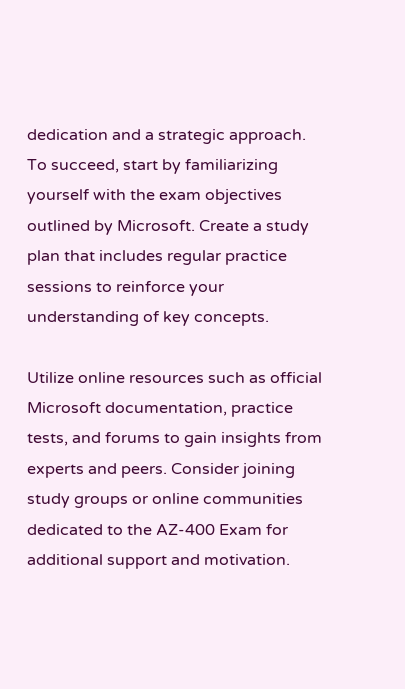dedication and a strategic approach. To succeed, start by familiarizing yourself with the exam objectives outlined by Microsoft. Create a study plan that includes regular practice sessions to reinforce your understanding of key concepts.

Utilize online resources such as official Microsoft documentation, practice tests, and forums to gain insights from experts and peers. Consider joining study groups or online communities dedicated to the AZ-400 Exam for additional support and motivation.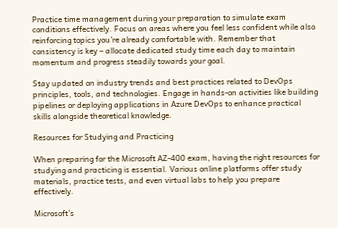Practice time management during your preparation to simulate exam conditions effectively. Focus on areas where you feel less confident while also reinforcing topics you’re already comfortable with. Remember that consistency is key – allocate dedicated study time each day to maintain momentum and progress steadily towards your goal.

Stay updated on industry trends and best practices related to DevOps principles, tools, and technologies. Engage in hands-on activities like building pipelines or deploying applications in Azure DevOps to enhance practical skills alongside theoretical knowledge.

Resources for Studying and Practicing

When preparing for the Microsoft AZ-400 exam, having the right resources for studying and practicing is essential. Various online platforms offer study materials, practice tests, and even virtual labs to help you prepare effectively.

Microsoft’s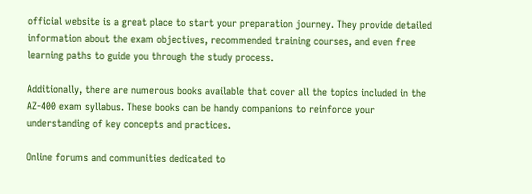official website is a great place to start your preparation journey. They provide detailed information about the exam objectives, recommended training courses, and even free learning paths to guide you through the study process.

Additionally, there are numerous books available that cover all the topics included in the AZ-400 exam syllabus. These books can be handy companions to reinforce your understanding of key concepts and practices.

Online forums and communities dedicated to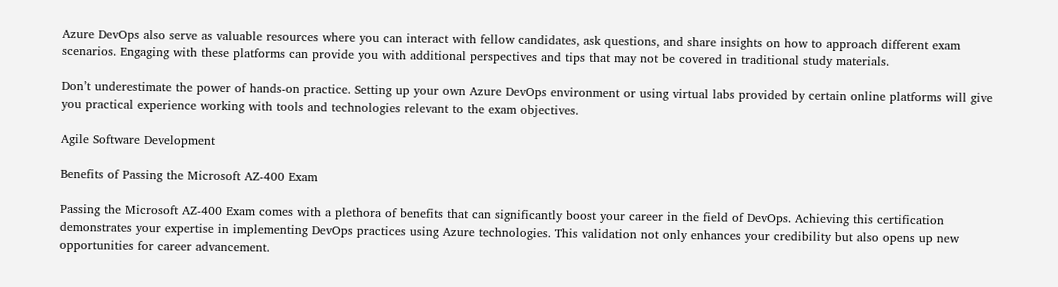Azure DevOps also serve as valuable resources where you can interact with fellow candidates, ask questions, and share insights on how to approach different exam scenarios. Engaging with these platforms can provide you with additional perspectives and tips that may not be covered in traditional study materials.

Don’t underestimate the power of hands-on practice. Setting up your own Azure DevOps environment or using virtual labs provided by certain online platforms will give you practical experience working with tools and technologies relevant to the exam objectives.

Agile Software Development

Benefits of Passing the Microsoft AZ-400 Exam

Passing the Microsoft AZ-400 Exam comes with a plethora of benefits that can significantly boost your career in the field of DevOps. Achieving this certification demonstrates your expertise in implementing DevOps practices using Azure technologies. This validation not only enhances your credibility but also opens up new opportunities for career advancement.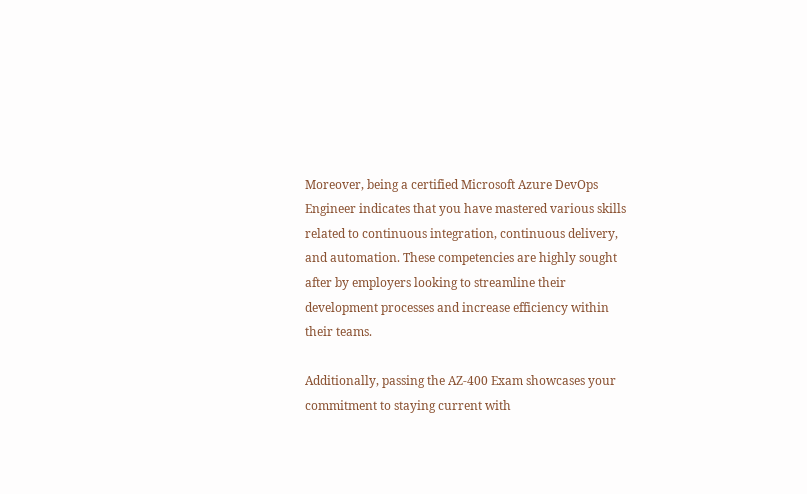Moreover, being a certified Microsoft Azure DevOps Engineer indicates that you have mastered various skills related to continuous integration, continuous delivery, and automation. These competencies are highly sought after by employers looking to streamline their development processes and increase efficiency within their teams.

Additionally, passing the AZ-400 Exam showcases your commitment to staying current with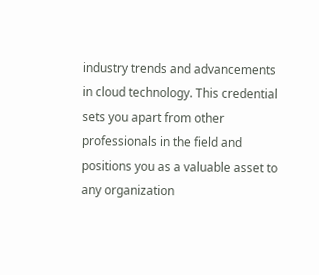industry trends and advancements in cloud technology. This credential sets you apart from other professionals in the field and positions you as a valuable asset to any organization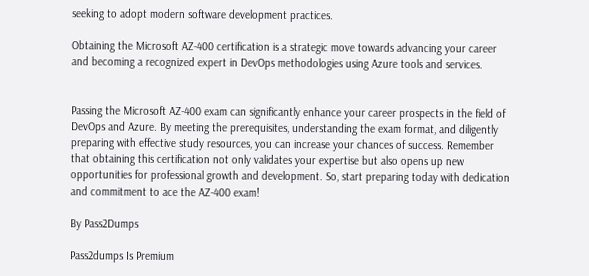seeking to adopt modern software development practices.

Obtaining the Microsoft AZ-400 certification is a strategic move towards advancing your career and becoming a recognized expert in DevOps methodologies using Azure tools and services.


Passing the Microsoft AZ-400 exam can significantly enhance your career prospects in the field of DevOps and Azure. By meeting the prerequisites, understanding the exam format, and diligently preparing with effective study resources, you can increase your chances of success. Remember that obtaining this certification not only validates your expertise but also opens up new opportunities for professional growth and development. So, start preparing today with dedication and commitment to ace the AZ-400 exam!

By Pass2Dumps

Pass2dumps Is Premium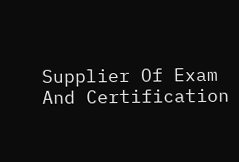Supplier Of Exam And Certification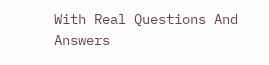With Real Questions And Answers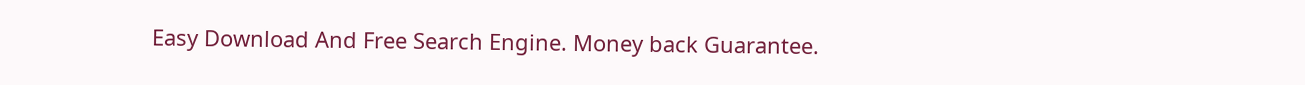Easy Download And Free Search Engine. Money back Guarantee.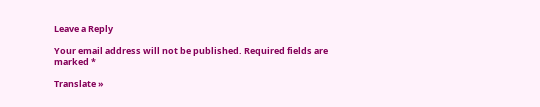Leave a Reply

Your email address will not be published. Required fields are marked *

Translate »